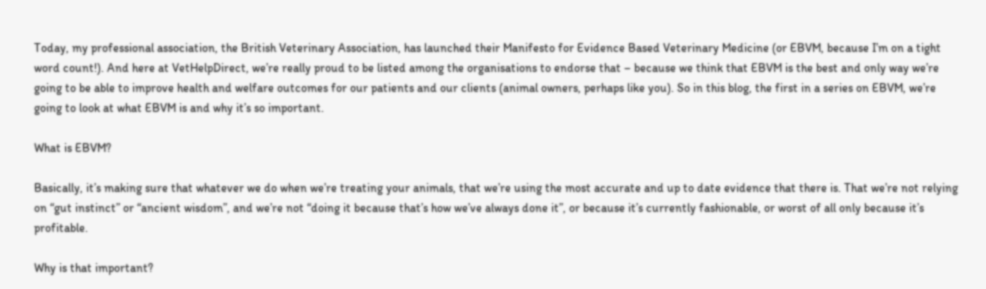Today, my professional association, the British Veterinary Association, has launched their Manifesto for Evidence Based Veterinary Medicine (or EBVM, because I’m on a tight word count!). And here at VetHelpDirect, we’re really proud to be listed among the organisations to endorse that – because we think that EBVM is the best and only way we’re going to be able to improve health and welfare outcomes for our patients and our clients (animal owners, perhaps like you). So in this blog, the first in a series on EBVM, we’re going to look at what EBVM is and why it’s so important.

What is EBVM?

Basically, it’s making sure that whatever we do when we’re treating your animals, that we’re using the most accurate and up to date evidence that there is. That we’re not relying on “gut instinct” or “ancient wisdom”, and we’re not “doing it because that’s how we’ve always done it”, or because it’s currently fashionable, or worst of all only because it’s profitable.

Why is that important?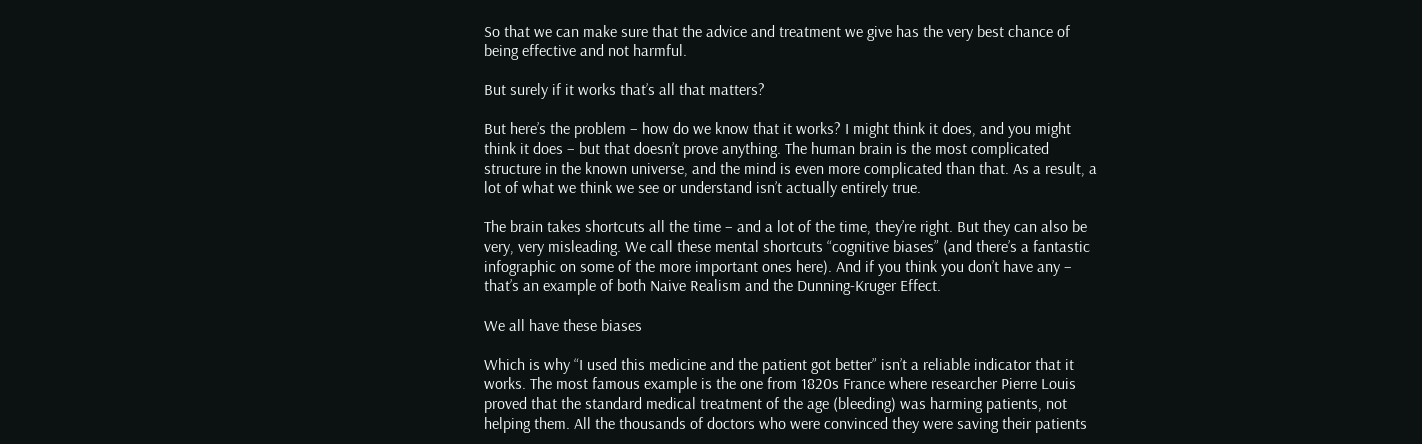So that we can make sure that the advice and treatment we give has the very best chance of being effective and not harmful.

But surely if it works that’s all that matters?

But here’s the problem – how do we know that it works? I might think it does, and you might think it does – but that doesn’t prove anything. The human brain is the most complicated structure in the known universe, and the mind is even more complicated than that. As a result, a lot of what we think we see or understand isn’t actually entirely true.

The brain takes shortcuts all the time – and a lot of the time, they’re right. But they can also be very, very misleading. We call these mental shortcuts “cognitive biases” (and there’s a fantastic infographic on some of the more important ones here). And if you think you don’t have any – that’s an example of both Naive Realism and the Dunning-Kruger Effect.

We all have these biases

Which is why “I used this medicine and the patient got better” isn’t a reliable indicator that it works. The most famous example is the one from 1820s France where researcher Pierre Louis proved that the standard medical treatment of the age (bleeding) was harming patients, not helping them. All the thousands of doctors who were convinced they were saving their patients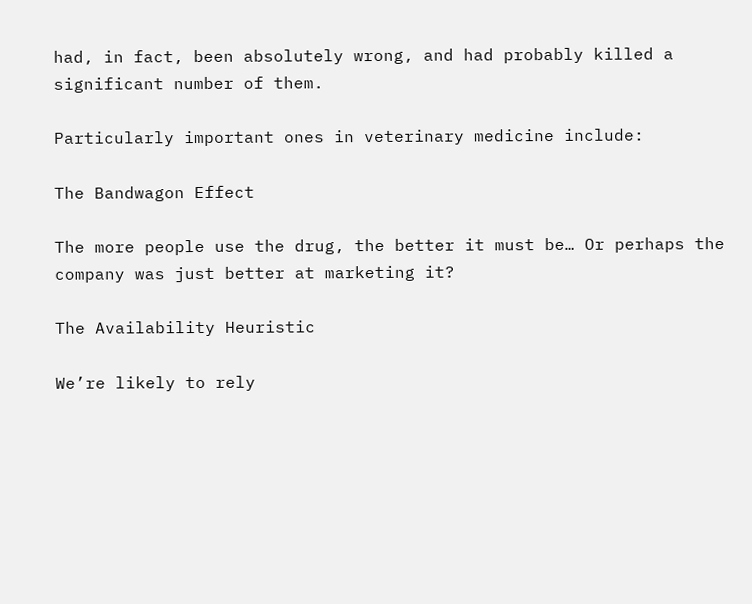had, in fact, been absolutely wrong, and had probably killed a significant number of them.

Particularly important ones in veterinary medicine include:

The Bandwagon Effect

The more people use the drug, the better it must be… Or perhaps the company was just better at marketing it?

The Availability Heuristic

We’re likely to rely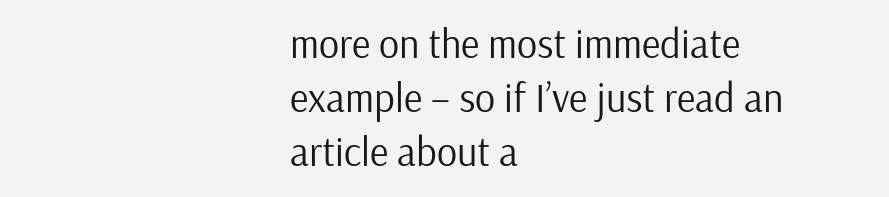more on the most immediate example – so if I’ve just read an article about a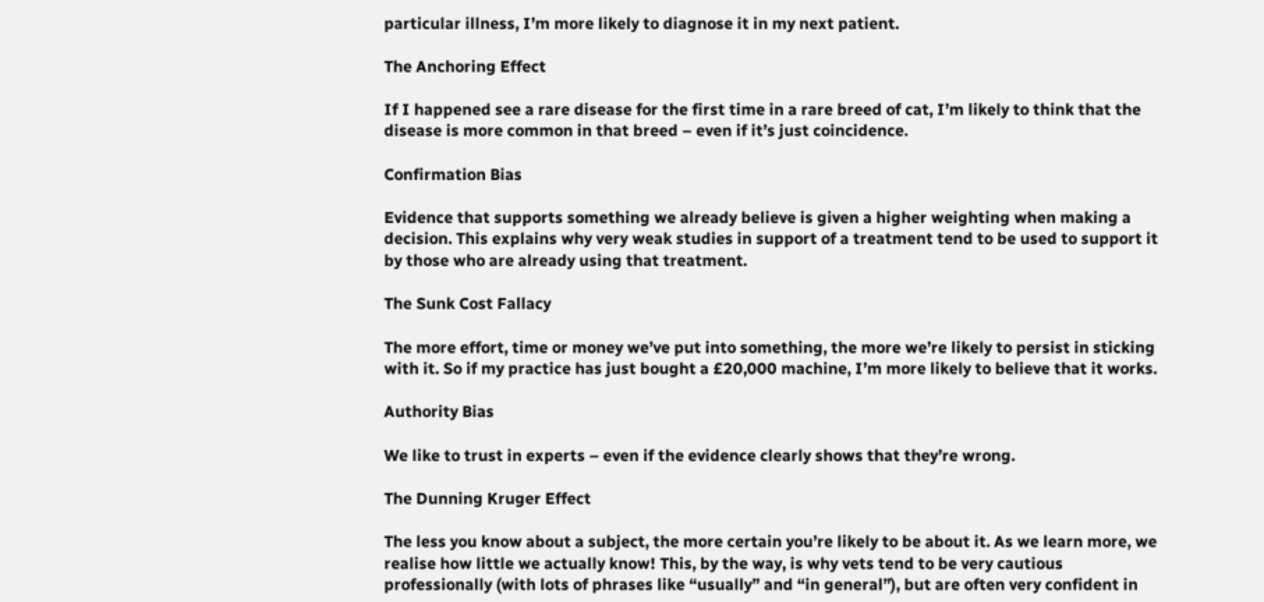particular illness, I’m more likely to diagnose it in my next patient.

The Anchoring Effect

If I happened see a rare disease for the first time in a rare breed of cat, I’m likely to think that the disease is more common in that breed – even if it’s just coincidence.

Confirmation Bias

Evidence that supports something we already believe is given a higher weighting when making a decision. This explains why very weak studies in support of a treatment tend to be used to support it by those who are already using that treatment.

The Sunk Cost Fallacy

The more effort, time or money we’ve put into something, the more we’re likely to persist in sticking with it. So if my practice has just bought a £20,000 machine, I’m more likely to believe that it works.

Authority Bias

We like to trust in experts – even if the evidence clearly shows that they’re wrong.

The Dunning Kruger Effect

The less you know about a subject, the more certain you’re likely to be about it. As we learn more, we realise how little we actually know! This, by the way, is why vets tend to be very cautious professionally (with lots of phrases like “usually” and “in general”), but are often very confident in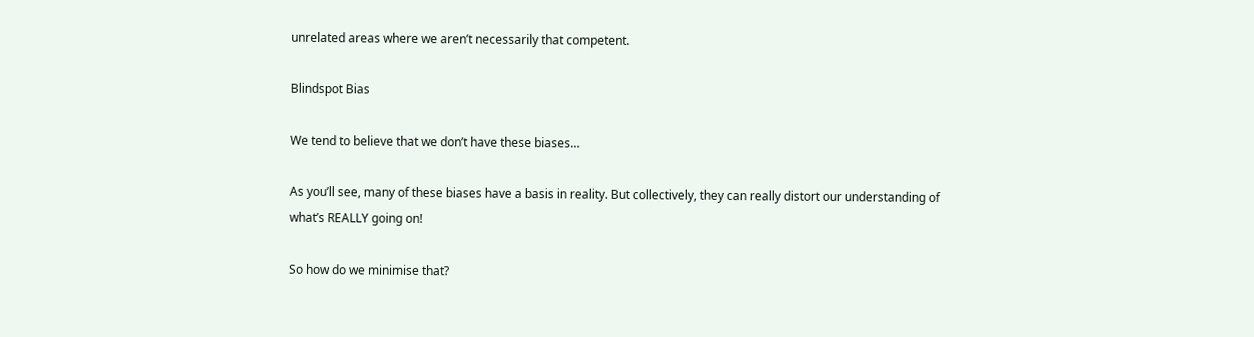unrelated areas where we aren’t necessarily that competent.

Blindspot Bias

We tend to believe that we don’t have these biases…

As you’ll see, many of these biases have a basis in reality. But collectively, they can really distort our understanding of what’s REALLY going on!

So how do we minimise that?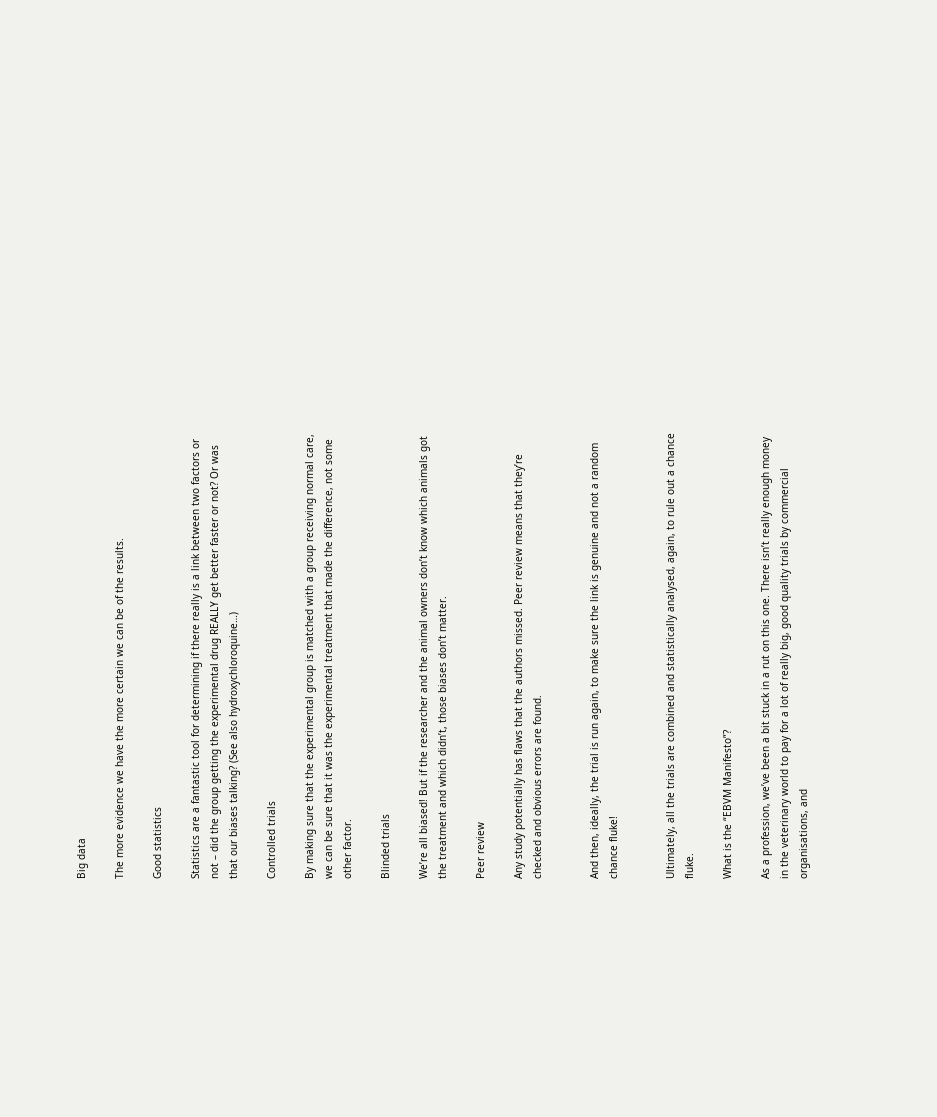Big data

The more evidence we have the more certain we can be of the results.

Good statistics

Statistics are a fantastic tool for determining if there really is a link between two factors or not – did the group getting the experimental drug REALLY get better faster or not? Or was that our biases talking? (See also hydroxychloroquine…)

Controlled trials

By making sure that the experimental group is matched with a group receiving normal care, we can be sure that it was the experimental treatment that made the difference, not some other factor.

Blinded trials

We’re all biased! But if the researcher and the animal owners don’t know which animals got the treatment and which didn’t, those biases don’t matter.

Peer review

Any study potentially has flaws that the authors missed. Peer review means that they’re checked and obvious errors are found.


And then, ideally, the trial is run again, to make sure the link is genuine and not a random chance fluke!


Ultimately, all the trials are combined and statistically analysed, again, to rule out a chance fluke.

What is the “EBVM Manifesto”?

As a profession, we’ve been a bit stuck in a rut on this one. There isn’t really enough money in the veterinary world to pay for a lot of really big, good quality trials by commercial organisations, and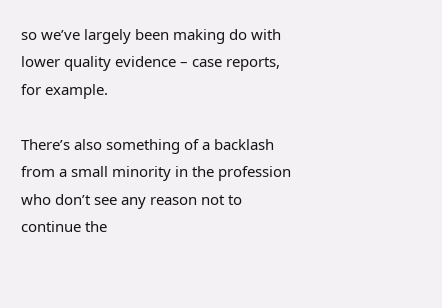so we’ve largely been making do with lower quality evidence – case reports, for example.

There’s also something of a backlash from a small minority in the profession who don’t see any reason not to continue the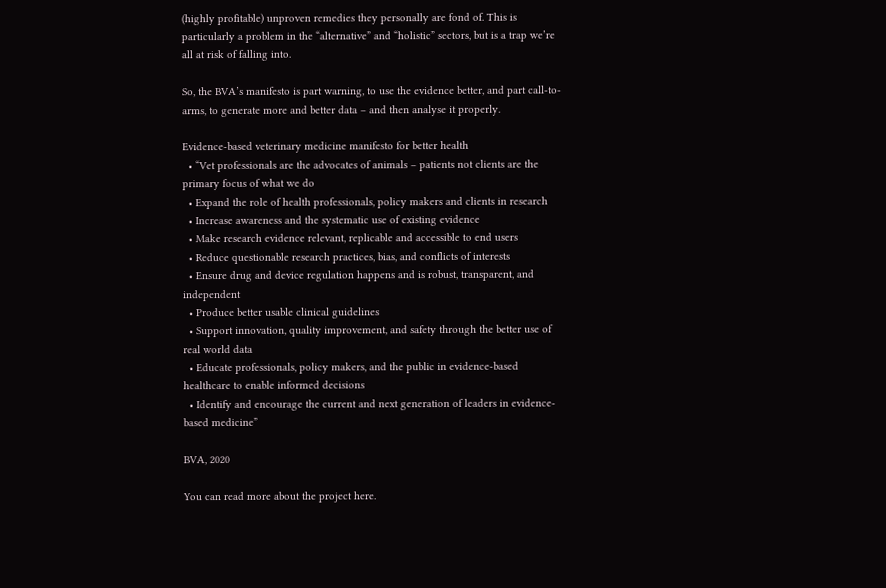(highly profitable) unproven remedies they personally are fond of. This is particularly a problem in the “alternative” and “holistic” sectors, but is a trap we’re all at risk of falling into.

So, the BVA’s manifesto is part warning, to use the evidence better, and part call-to-arms, to generate more and better data – and then analyse it properly.

Evidence-based veterinary medicine manifesto for better health
  • “Vet professionals are the advocates of animals – patients not clients are the primary focus of what we do
  • Expand the role of health professionals, policy makers and clients in research
  • Increase awareness and the systematic use of existing evidence
  • Make research evidence relevant, replicable and accessible to end users
  • Reduce questionable research practices, bias, and conflicts of interests
  • Ensure drug and device regulation happens and is robust, transparent, and independent
  • Produce better usable clinical guidelines
  • Support innovation, quality improvement, and safety through the better use of real world data
  • Educate professionals, policy makers, and the public in evidence-based healthcare to enable informed decisions
  • Identify and encourage the current and next generation of leaders in evidence-based medicine”

BVA, 2020

You can read more about the project here.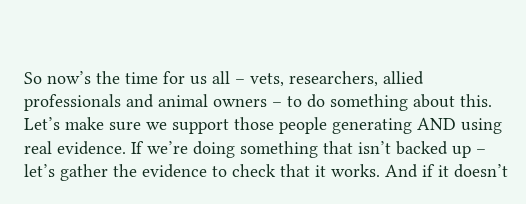So now’s the time for us all – vets, researchers, allied professionals and animal owners – to do something about this. Let’s make sure we support those people generating AND using real evidence. If we’re doing something that isn’t backed up – let’s gather the evidence to check that it works. And if it doesn’t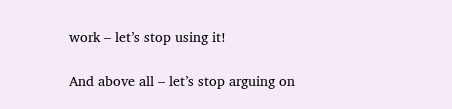work – let’s stop using it!

And above all – let’s stop arguing on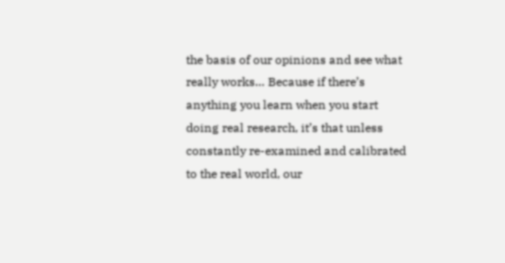the basis of our opinions and see what really works… Because if there’s anything you learn when you start doing real research, it’s that unless constantly re-examined and calibrated to the real world, our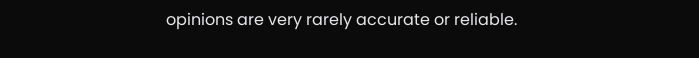opinions are very rarely accurate or reliable.